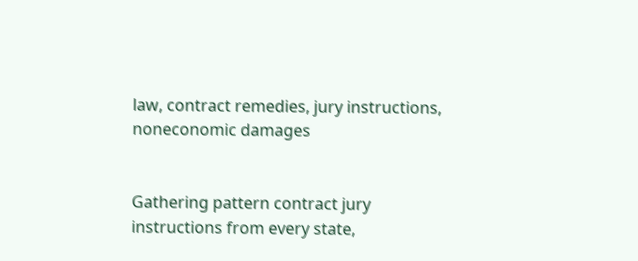law, contract remedies, jury instructions, noneconomic damages


Gathering pattern contract jury instructions from every state,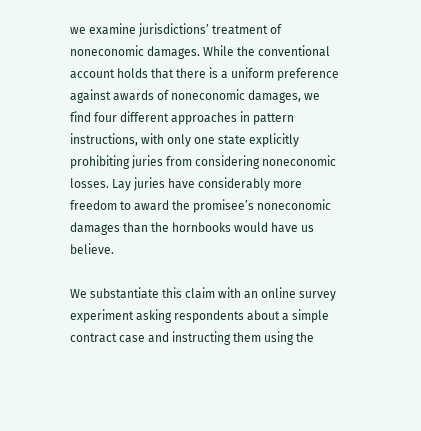we examine jurisdictions’ treatment of noneconomic damages. While the conventional account holds that there is a uniform preference against awards of noneconomic damages, we find four different approaches in pattern instructions, with only one state explicitly prohibiting juries from considering noneconomic losses. Lay juries have considerably more freedom to award the promisee’s noneconomic damages than the hornbooks would have us believe.

We substantiate this claim with an online survey experiment asking respondents about a simple contract case and instructing them using the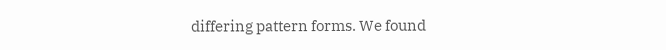differing pattern forms. We found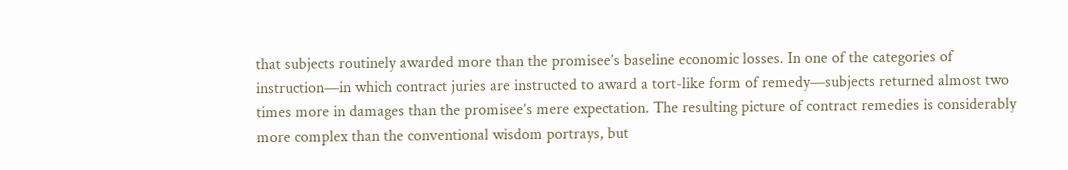that subjects routinely awarded more than the promisee’s baseline economic losses. In one of the categories of instruction—in which contract juries are instructed to award a tort-like form of remedy—subjects returned almost two times more in damages than the promisee’s mere expectation. The resulting picture of contract remedies is considerably more complex than the conventional wisdom portrays, but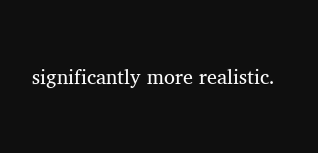significantly more realistic.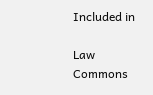Included in

Law Commons